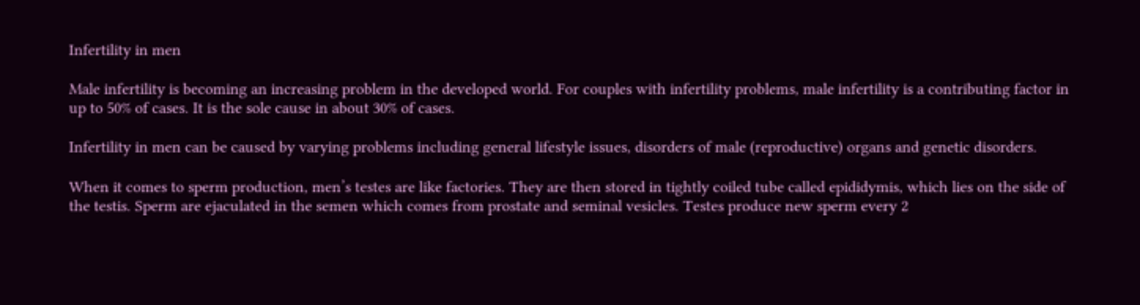Infertility in men

Male infertility is becoming an increasing problem in the developed world. For couples with infertility problems, male infertility is a contributing factor in up to 50% of cases. It is the sole cause in about 30% of cases.

Infertility in men can be caused by varying problems including general lifestyle issues, disorders of male (reproductive) organs and genetic disorders.

When it comes to sperm production, men’s testes are like factories. They are then stored in tightly coiled tube called epididymis, which lies on the side of the testis. Sperm are ejaculated in the semen which comes from prostate and seminal vesicles. Testes produce new sperm every 2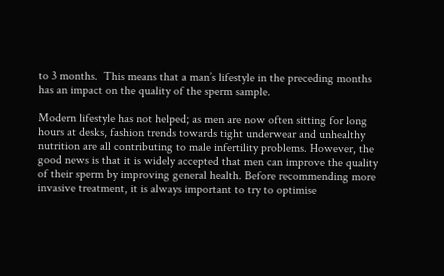to 3 months.  This means that a man’s lifestyle in the preceding months has an impact on the quality of the sperm sample.

Modern lifestyle has not helped; as men are now often sitting for long hours at desks, fashion trends towards tight underwear and unhealthy nutrition are all contributing to male infertility problems. However, the good news is that it is widely accepted that men can improve the quality of their sperm by improving general health. Before recommending more invasive treatment, it is always important to try to optimise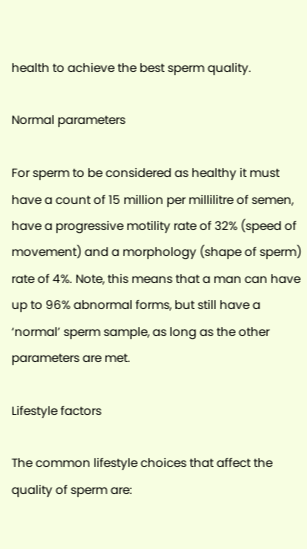health to achieve the best sperm quality.

Normal parameters

For sperm to be considered as healthy it must have a count of 15 million per millilitre of semen, have a progressive motility rate of 32% (speed of movement) and a morphology (shape of sperm) rate of 4%. Note, this means that a man can have up to 96% abnormal forms, but still have a ‘normal’ sperm sample, as long as the other parameters are met.

Lifestyle factors

The common lifestyle choices that affect the quality of sperm are: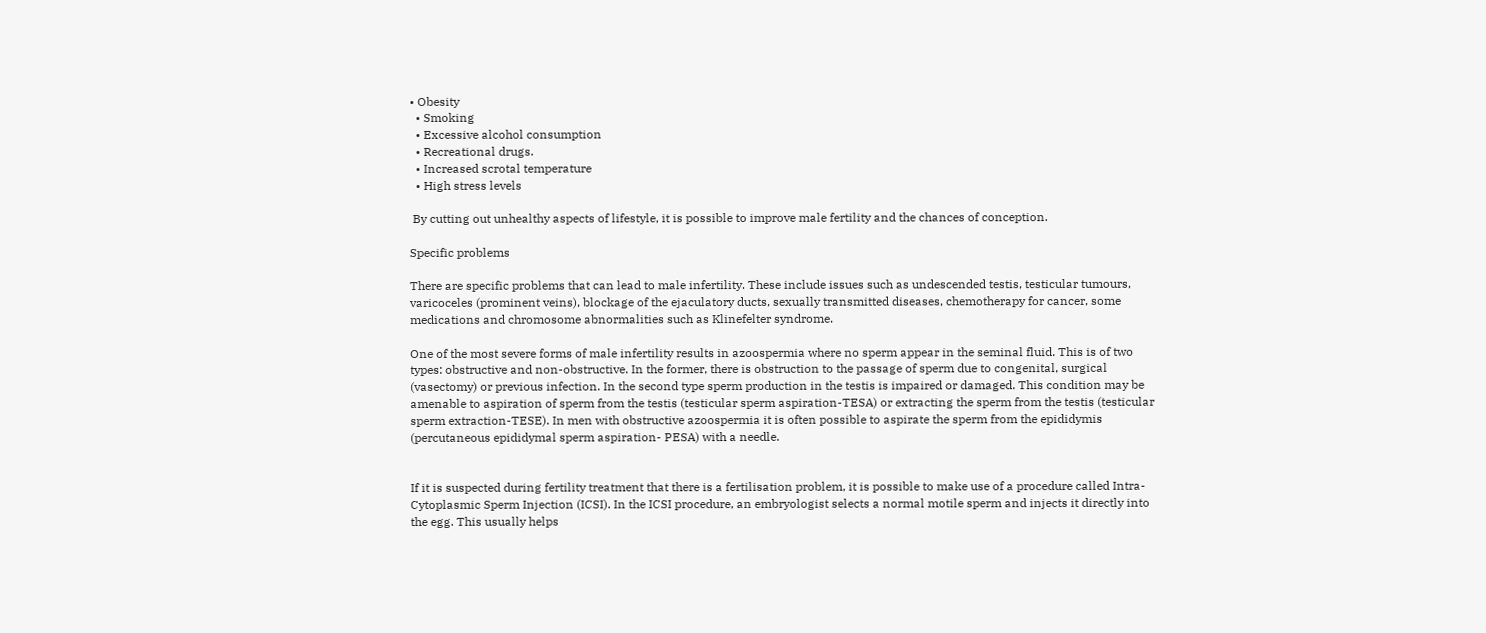• Obesity
  • Smoking
  • Excessive alcohol consumption
  • Recreational drugs.
  • Increased scrotal temperature
  • High stress levels

 By cutting out unhealthy aspects of lifestyle, it is possible to improve male fertility and the chances of conception.

Specific problems

There are specific problems that can lead to male infertility. These include issues such as undescended testis, testicular tumours, varicoceles (prominent veins), blockage of the ejaculatory ducts, sexually transmitted diseases, chemotherapy for cancer, some medications and chromosome abnormalities such as Klinefelter syndrome.

One of the most severe forms of male infertility results in azoospermia where no sperm appear in the seminal fluid. This is of two types: obstructive and non-obstructive. In the former, there is obstruction to the passage of sperm due to congenital, surgical (vasectomy) or previous infection. In the second type sperm production in the testis is impaired or damaged. This condition may be amenable to aspiration of sperm from the testis (testicular sperm aspiration-TESA) or extracting the sperm from the testis (testicular sperm extraction-TESE). In men with obstructive azoospermia it is often possible to aspirate the sperm from the epididymis (percutaneous epididymal sperm aspiration- PESA) with a needle.


If it is suspected during fertility treatment that there is a fertilisation problem, it is possible to make use of a procedure called Intra-Cytoplasmic Sperm Injection (ICSI). In the ICSI procedure, an embryologist selects a normal motile sperm and injects it directly into the egg. This usually helps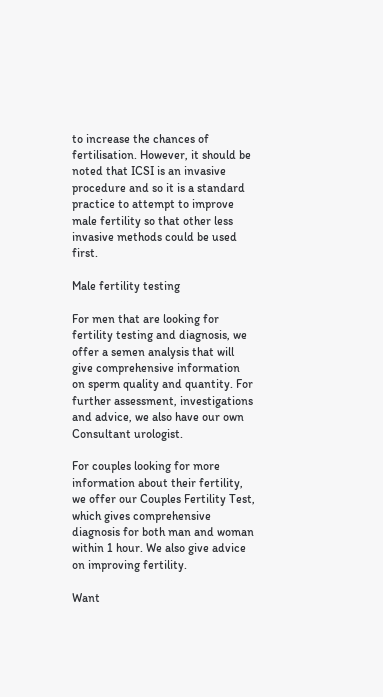to increase the chances of fertilisation. However, it should be noted that ICSI is an invasive procedure and so it is a standard practice to attempt to improve male fertility so that other less invasive methods could be used first.

Male fertility testing

For men that are looking for fertility testing and diagnosis, we offer a semen analysis that will give comprehensive information on sperm quality and quantity. For further assessment, investigations and advice, we also have our own Consultant urologist.

For couples looking for more information about their fertility, we offer our Couples Fertility Test, which gives comprehensive diagnosis for both man and woman within 1 hour. We also give advice on improving fertility.

Want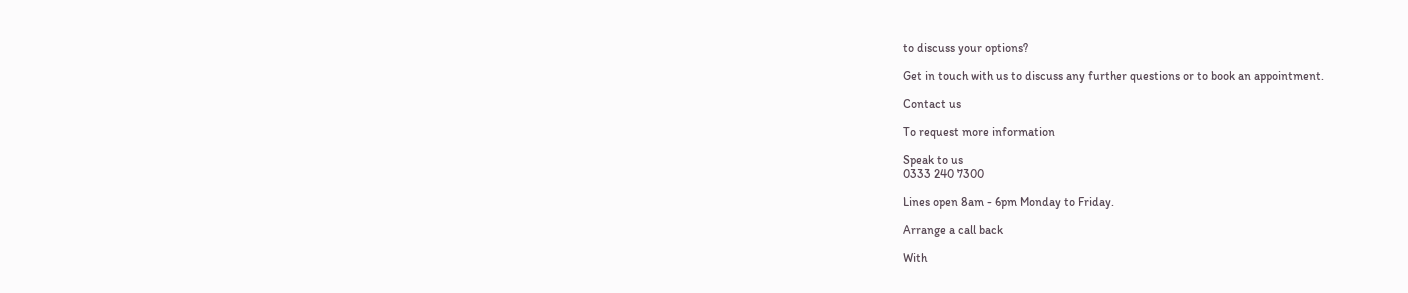to discuss your options?

Get in touch with us to discuss any further questions or to book an appointment.

Contact us

To request more information

Speak to us
0333 240 7300

Lines open 8am - 6pm Monday to Friday.

Arrange a call back

With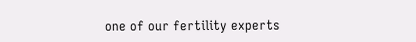one of our fertility experts